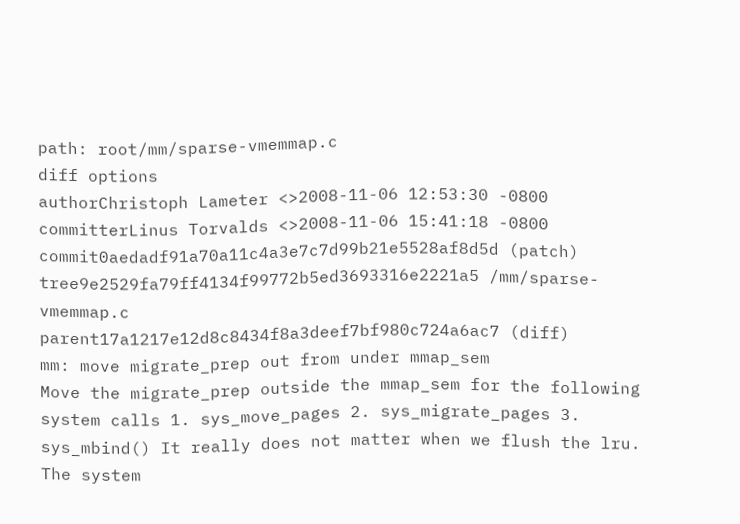path: root/mm/sparse-vmemmap.c
diff options
authorChristoph Lameter <>2008-11-06 12:53:30 -0800
committerLinus Torvalds <>2008-11-06 15:41:18 -0800
commit0aedadf91a70a11c4a3e7c7d99b21e5528af8d5d (patch)
tree9e2529fa79ff4134f99772b5ed3693316e2221a5 /mm/sparse-vmemmap.c
parent17a1217e12d8c8434f8a3deef7bf980c724a6ac7 (diff)
mm: move migrate_prep out from under mmap_sem
Move the migrate_prep outside the mmap_sem for the following system calls 1. sys_move_pages 2. sys_migrate_pages 3. sys_mbind() It really does not matter when we flush the lru. The system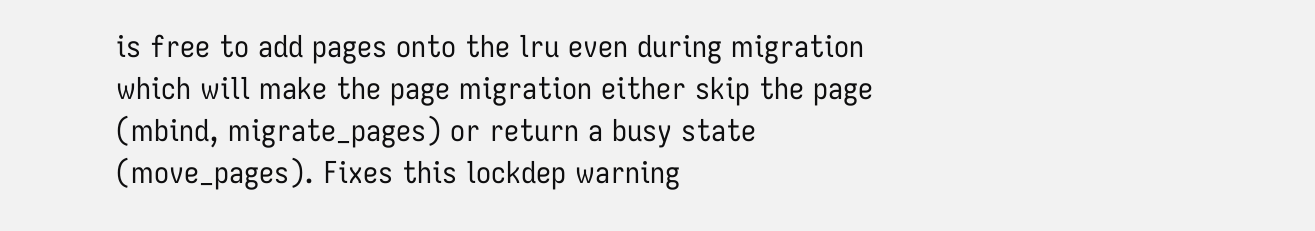is free to add pages onto the lru even during migration which will make the page migration either skip the page (mbind, migrate_pages) or return a busy state (move_pages). Fixes this lockdep warning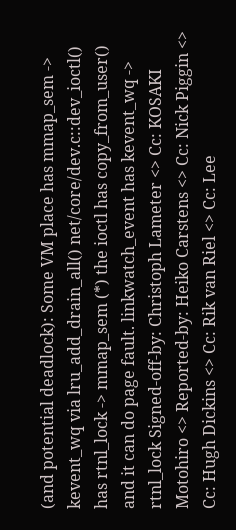(and potential deadlock): Some VM place has mmap_sem -> kevent_wq via lru_add_drain_all() net/core/dev.c::dev_ioctl() has rtnl_lock -> mmap_sem (*) the ioctl has copy_from_user() and it can do page fault. linkwatch_event has kevent_wq -> rtnl_lock Signed-off-by: Christoph Lameter <> Cc: KOSAKI Motohiro <> Reported-by: Heiko Carstens <> Cc: Nick Piggin <> Cc: Hugh Dickins <> Cc: Rik van Riel <> Cc: Lee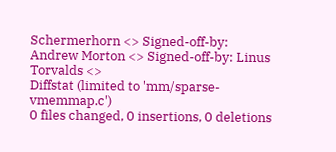Schermerhorn <> Signed-off-by: Andrew Morton <> Signed-off-by: Linus Torvalds <>
Diffstat (limited to 'mm/sparse-vmemmap.c')
0 files changed, 0 insertions, 0 deletions